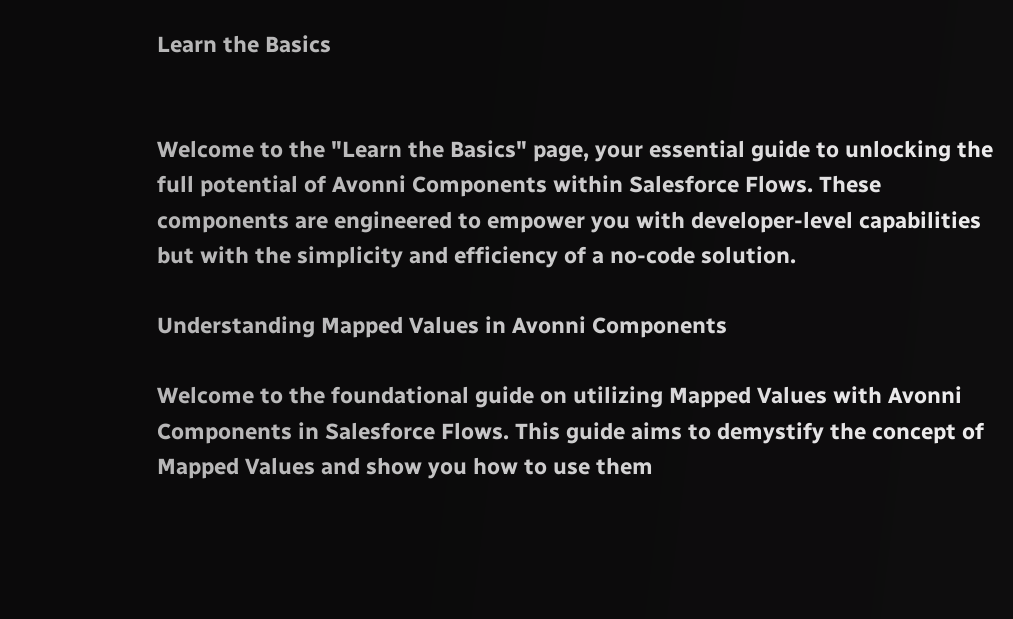Learn the Basics


Welcome to the "Learn the Basics" page, your essential guide to unlocking the full potential of Avonni Components within Salesforce Flows. These components are engineered to empower you with developer-level capabilities but with the simplicity and efficiency of a no-code solution.

Understanding Mapped Values in Avonni Components

Welcome to the foundational guide on utilizing Mapped Values with Avonni Components in Salesforce Flows. This guide aims to demystify the concept of Mapped Values and show you how to use them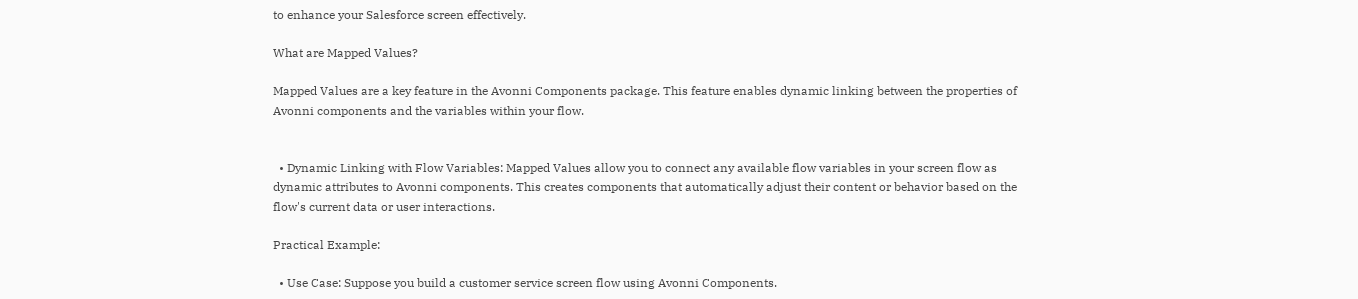to enhance your Salesforce screen effectively.

What are Mapped Values?

Mapped Values are a key feature in the Avonni Components package. This feature enables dynamic linking between the properties of Avonni components and the variables within your flow.


  • Dynamic Linking with Flow Variables: Mapped Values allow you to connect any available flow variables in your screen flow as dynamic attributes to Avonni components. This creates components that automatically adjust their content or behavior based on the flow's current data or user interactions.

Practical Example:

  • Use Case: Suppose you build a customer service screen flow using Avonni Components.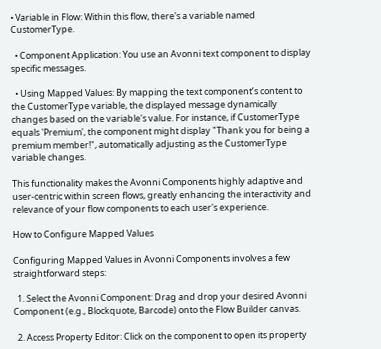• Variable in Flow: Within this flow, there's a variable named CustomerType.

  • Component Application: You use an Avonni text component to display specific messages.

  • Using Mapped Values: By mapping the text component’s content to the CustomerType variable, the displayed message dynamically changes based on the variable's value. For instance, if CustomerType equals 'Premium', the component might display "Thank you for being a premium member!", automatically adjusting as the CustomerType variable changes.

This functionality makes the Avonni Components highly adaptive and user-centric within screen flows, greatly enhancing the interactivity and relevance of your flow components to each user's experience.

How to Configure Mapped Values

Configuring Mapped Values in Avonni Components involves a few straightforward steps:

  1. Select the Avonni Component: Drag and drop your desired Avonni Component (e.g., Blockquote, Barcode) onto the Flow Builder canvas.

  2. Access Property Editor: Click on the component to open its property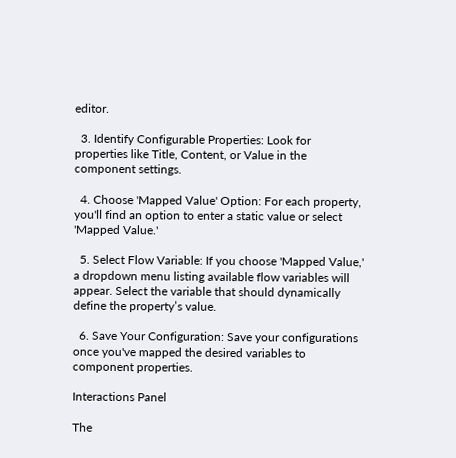editor.

  3. Identify Configurable Properties: Look for properties like Title, Content, or Value in the component settings.

  4. Choose 'Mapped Value' Option: For each property, you'll find an option to enter a static value or select 'Mapped Value.'

  5. Select Flow Variable: If you choose 'Mapped Value,' a dropdown menu listing available flow variables will appear. Select the variable that should dynamically define the property’s value.

  6. Save Your Configuration: Save your configurations once you've mapped the desired variables to component properties.

Interactions Panel

The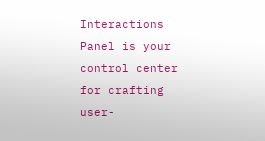Interactions Panel is your control center for crafting user-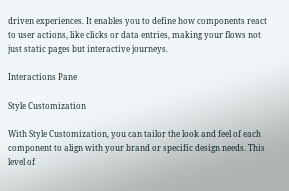driven experiences. It enables you to define how components react to user actions, like clicks or data entries, making your flows not just static pages but interactive journeys.

Interactions Pane

Style Customization

With Style Customization, you can tailor the look and feel of each component to align with your brand or specific design needs. This level of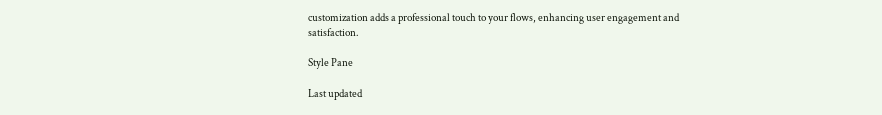customization adds a professional touch to your flows, enhancing user engagement and satisfaction.

Style Pane

Last updated